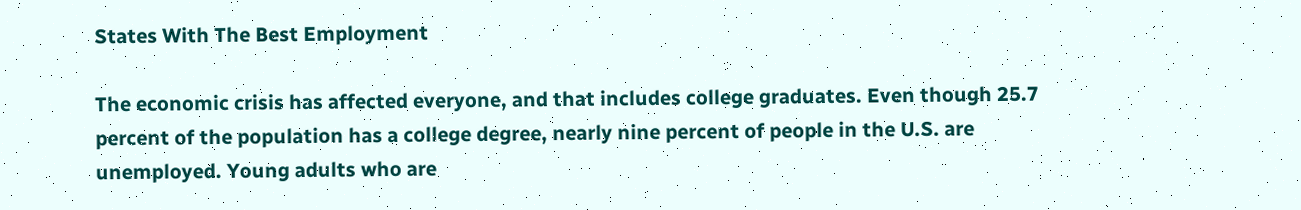States With The Best Employment

The economic crisis has affected everyone, and that includes college graduates. Even though 25.7 percent of the population has a college degree, nearly nine percent of people in the U.S. are unemployed. Young adults who are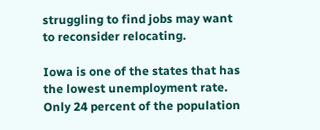struggling to find jobs may want to reconsider relocating.

Iowa is one of the states that has the lowest unemployment rate. Only 24 percent of the population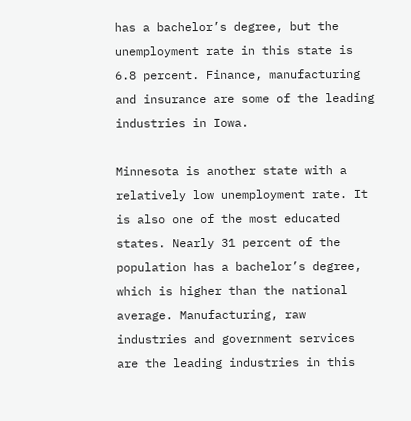has a bachelor’s degree, but the unemployment rate in this state is 6.8 percent. Finance, manufacturing and insurance are some of the leading industries in Iowa.

Minnesota is another state with a relatively low unemployment rate. It is also one of the most educated states. Nearly 31 percent of the population has a bachelor’s degree, which is higher than the national average. Manufacturing, raw industries and government services are the leading industries in this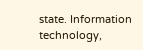state. Information technology,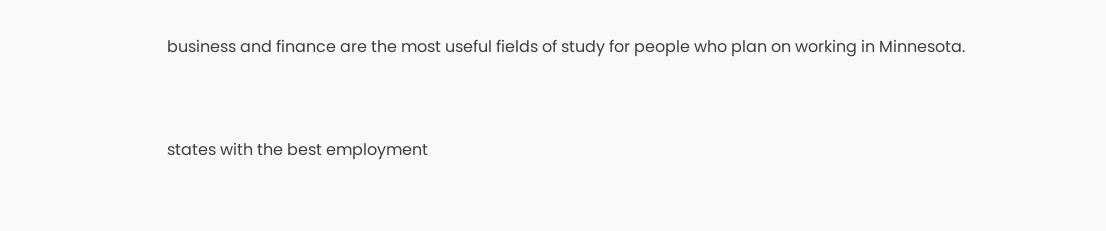business and finance are the most useful fields of study for people who plan on working in Minnesota.


states with the best employment